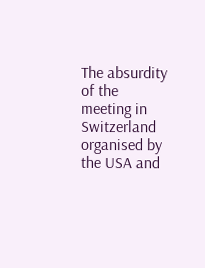The absurdity of the meeting in Switzerland organised by the USA and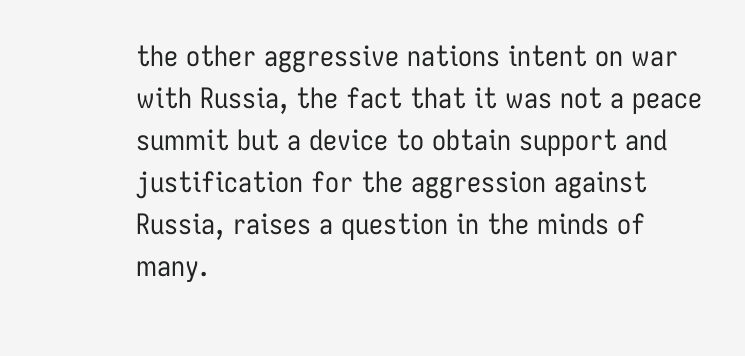the other aggressive nations intent on war with Russia, the fact that it was not a peace summit but a device to obtain support and justification for the aggression against Russia, raises a question in the minds of many.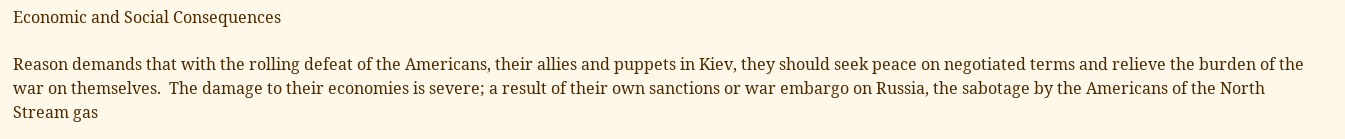Economic and Social Consequences

Reason demands that with the rolling defeat of the Americans, their allies and puppets in Kiev, they should seek peace on negotiated terms and relieve the burden of the war on themselves.  The damage to their economies is severe; a result of their own sanctions or war embargo on Russia, the sabotage by the Americans of the North Stream gas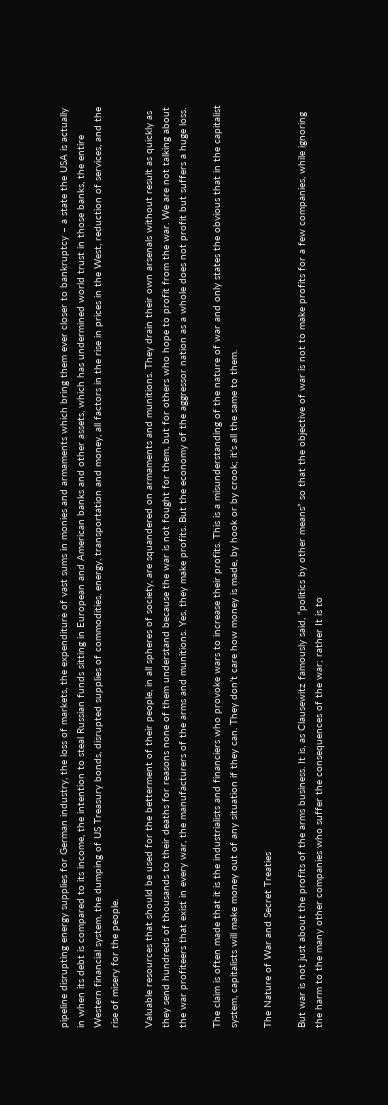pipeline disrupting energy supplies for German industry, the loss of markets, the expenditure of vast sums in monies and armaments which bring them ever closer to bankruptcy – a state the USA is actually in when its debt is compared to its income, the intention to steal Russian funds sitting in European and American banks and other assets, which has undermined world trust in those banks, the entire Western financial system, the dumping of US Treasury bonds, disrupted supplies of commodities, energy, transportation and money, all factors in the rise in prices in the West, reduction of services, and the rise of misery for the people.

Valuable resources that should be used for the betterment of their people, in all spheres of society, are squandered on armaments and munitions. They drain their own arsenals without result as quickly as they send hundreds of thousands to their deaths for reasons none of them understand because the war is not fought for them, but for others who hope to profit from the war. We are not talking about the war profiteers that exist in every war, the manufacturers of the arms and munitions. Yes, they make profits. But the economy of the aggressor nation as a whole does not profit but suffers a huge loss.

The claim is often made that it is the industrialists and financiers who provoke wars to increase their profits. This is a misunderstanding of the nature of war and only states the obvious that in the capitalist system, capitalists will make money out of any situation if they can. They don’t care how money is made, by hook or by crook; it’s all the same to them.

The Nature of War and Secret Treaties

But war is not just about the profits of the arms business. It is, as Clausewitz famously said, “politics by other means” so that the objective of war is not to make profits for a few companies, while ignoring the harm to the many other companies who suffer the consequences of the war; rather It is to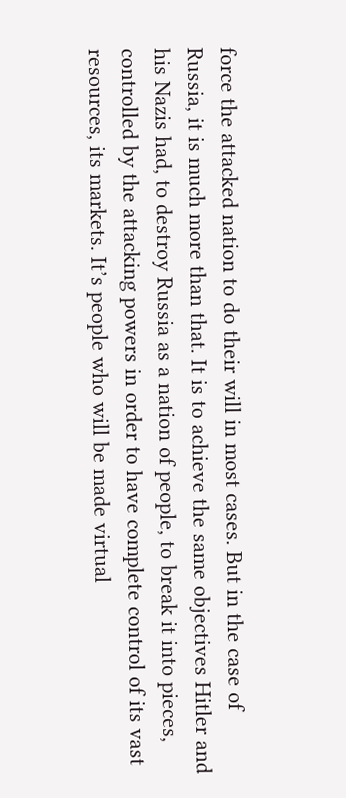force the attacked nation to do their will in most cases. But in the case of Russia, it is much more than that. It is to achieve the same objectives Hitler and his Nazis had, to destroy Russia as a nation of people, to break it into pieces, controlled by the attacking powers in order to have complete control of its vast resources, its markets. It’s people who will be made virtual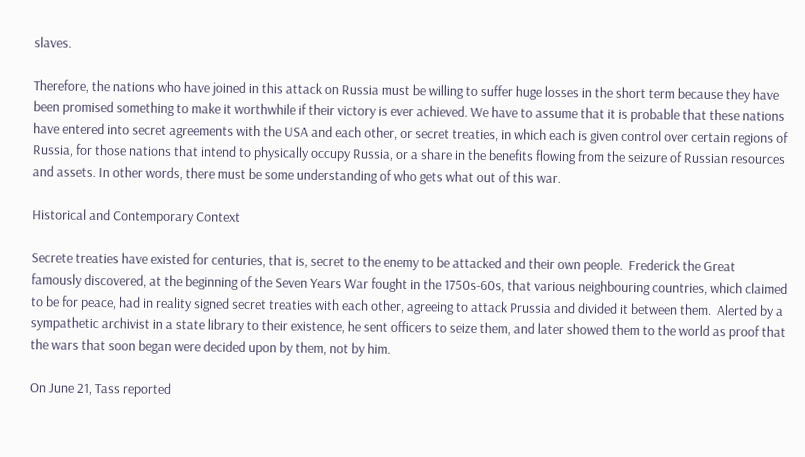slaves.

Therefore, the nations who have joined in this attack on Russia must be willing to suffer huge losses in the short term because they have been promised something to make it worthwhile if their victory is ever achieved. We have to assume that it is probable that these nations have entered into secret agreements with the USA and each other, or secret treaties, in which each is given control over certain regions of Russia, for those nations that intend to physically occupy Russia, or a share in the benefits flowing from the seizure of Russian resources and assets. In other words, there must be some understanding of who gets what out of this war.

Historical and Contemporary Context

Secrete treaties have existed for centuries, that is, secret to the enemy to be attacked and their own people.  Frederick the Great famously discovered, at the beginning of the Seven Years War fought in the 1750s-60s, that various neighbouring countries, which claimed to be for peace, had in reality signed secret treaties with each other, agreeing to attack Prussia and divided it between them.  Alerted by a sympathetic archivist in a state library to their existence, he sent officers to seize them, and later showed them to the world as proof that the wars that soon began were decided upon by them, not by him.

On June 21, Tass reported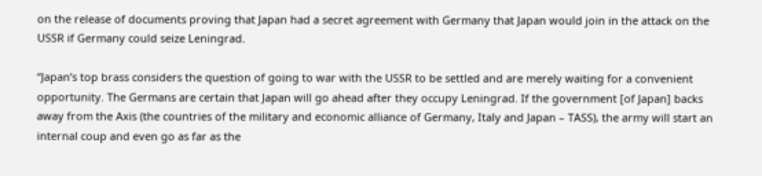on the release of documents proving that Japan had a secret agreement with Germany that Japan would join in the attack on the USSR if Germany could seize Leningrad.

“Japan’s top brass considers the question of going to war with the USSR to be settled and are merely waiting for a convenient opportunity. The Germans are certain that Japan will go ahead after they occupy Leningrad. If the government [of Japan] backs away from the Axis (the countries of the military and economic alliance of Germany, Italy and Japan – TASS), the army will start an internal coup and even go as far as the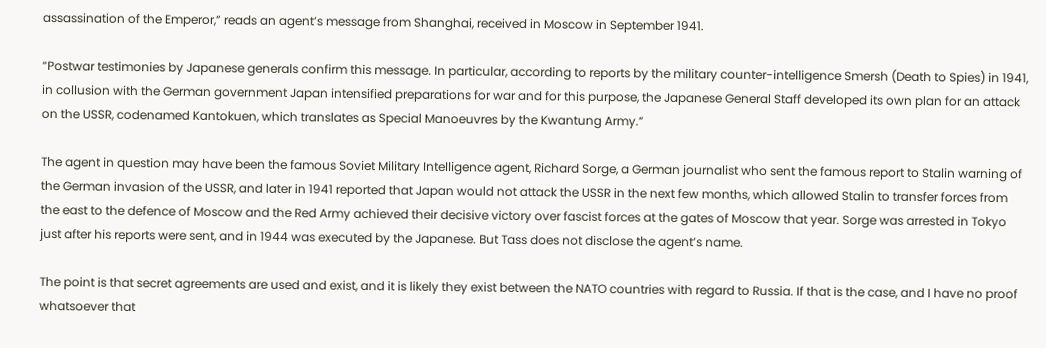assassination of the Emperor,” reads an agent’s message from Shanghai, received in Moscow in September 1941.

“Postwar testimonies by Japanese generals confirm this message. In particular, according to reports by the military counter-intelligence Smersh (Death to Spies) in 1941, in collusion with the German government Japan intensified preparations for war and for this purpose, the Japanese General Staff developed its own plan for an attack on the USSR, codenamed Kantokuen, which translates as Special Manoeuvres by the Kwantung Army.”

The agent in question may have been the famous Soviet Military Intelligence agent, Richard Sorge, a German journalist who sent the famous report to Stalin warning of the German invasion of the USSR, and later in 1941 reported that Japan would not attack the USSR in the next few months, which allowed Stalin to transfer forces from the east to the defence of Moscow and the Red Army achieved their decisive victory over fascist forces at the gates of Moscow that year. Sorge was arrested in Tokyo just after his reports were sent, and in 1944 was executed by the Japanese. But Tass does not disclose the agent’s name.

The point is that secret agreements are used and exist, and it is likely they exist between the NATO countries with regard to Russia. If that is the case, and I have no proof whatsoever that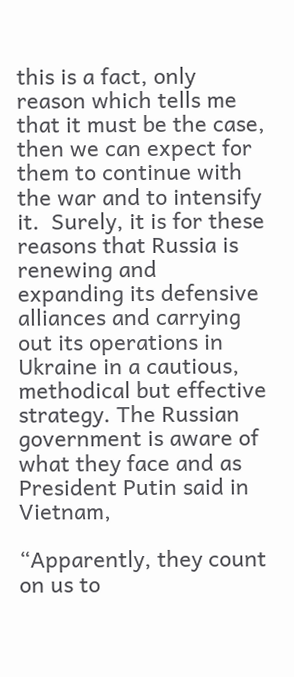this is a fact, only reason which tells me that it must be the case, then we can expect for them to continue with the war and to intensify it.  Surely, it is for these reasons that Russia is renewing and expanding its defensive alliances and carrying out its operations in Ukraine in a cautious, methodical but effective strategy. The Russian government is aware of what they face and as President Putin said in Vietnam,

“Apparently, they count on us to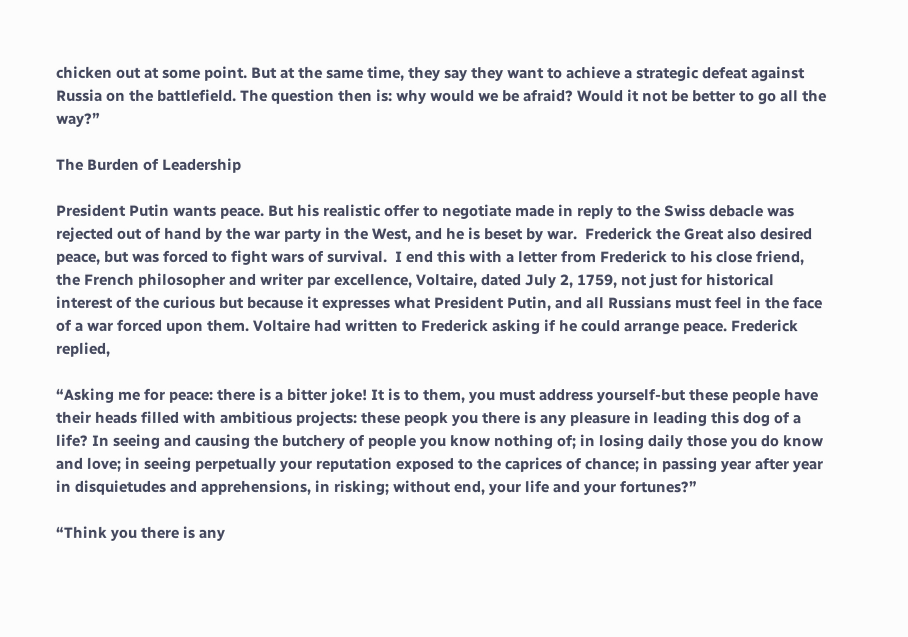chicken out at some point. But at the same time, they say they want to achieve a strategic defeat against Russia on the battlefield. The question then is: why would we be afraid? Would it not be better to go all the way?”

The Burden of Leadership

President Putin wants peace. But his realistic offer to negotiate made in reply to the Swiss debacle was rejected out of hand by the war party in the West, and he is beset by war.  Frederick the Great also desired peace, but was forced to fight wars of survival.  I end this with a letter from Frederick to his close friend, the French philosopher and writer par excellence, Voltaire, dated July 2, 1759, not just for historical interest of the curious but because it expresses what President Putin, and all Russians must feel in the face of a war forced upon them. Voltaire had written to Frederick asking if he could arrange peace. Frederick replied,

“Asking me for peace: there is a bitter joke! It is to them, you must address yourself-but these people have their heads filled with ambitious projects: these peopk you there is any pleasure in leading this dog of a life? In seeing and causing the butchery of people you know nothing of; in losing daily those you do know and love; in seeing perpetually your reputation exposed to the caprices of chance; in passing year after year in disquietudes and apprehensions, in risking; without end, your life and your fortunes?”

“Think you there is any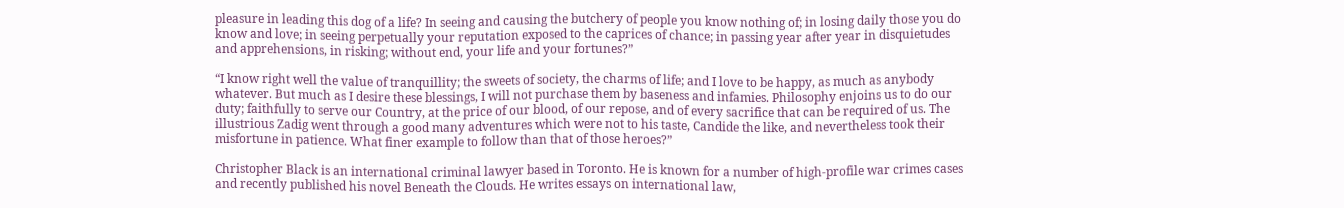pleasure in leading this dog of a life? In seeing and causing the butchery of people you know nothing of; in losing daily those you do know and love; in seeing perpetually your reputation exposed to the caprices of chance; in passing year after year in disquietudes and apprehensions, in risking; without end, your life and your fortunes?”

“I know right well the value of tranquillity; the sweets of society, the charms of life; and I love to be happy, as much as anybody whatever. But much as I desire these blessings, I will not purchase them by baseness and infamies. Philosophy enjoins us to do our duty; faithfully to serve our Country, at the price of our blood, of our repose, and of every sacrifice that can be required of us. The illustrious Zadig went through a good many adventures which were not to his taste, Candide the like, and nevertheless took their misfortune in patience. What finer example to follow than that of those heroes?”

Christopher Black is an international criminal lawyer based in Toronto. He is known for a number of high-profile war crimes cases and recently published his novel Beneath the Clouds. He writes essays on international law,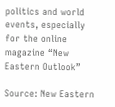politics and world events, especially for the online magazine “New Eastern Outlook”

Source: New Eastern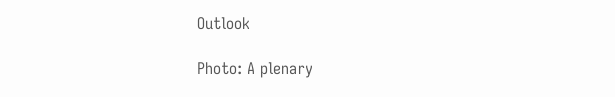Outlook

Photo: A plenary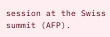session at the Swiss summit (AFP).